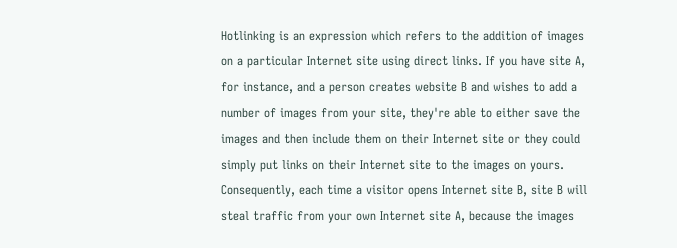Hotlinking is an expression which refers to the addition of images on a particular Internet site using direct links. If you have site A, for instance, and a person creates website B and wishes to add a number of images from your site, they're able to either save the images and then include them on their Internet site or they could simply put links on their Internet site to the images on yours. Consequently, each time a visitor opens Internet site B, site B will steal traffic from your own Internet site A, because the images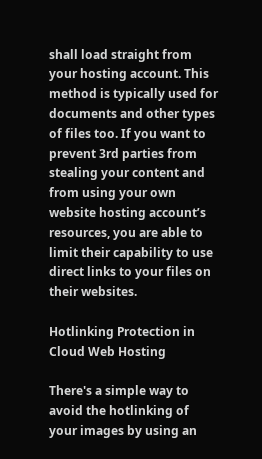shall load straight from your hosting account. This method is typically used for documents and other types of files too. If you want to prevent 3rd parties from stealing your content and from using your own website hosting account’s resources, you are able to limit their capability to use direct links to your files on their websites.

Hotlinking Protection in Cloud Web Hosting

There's a simple way to avoid the hotlinking of your images by using an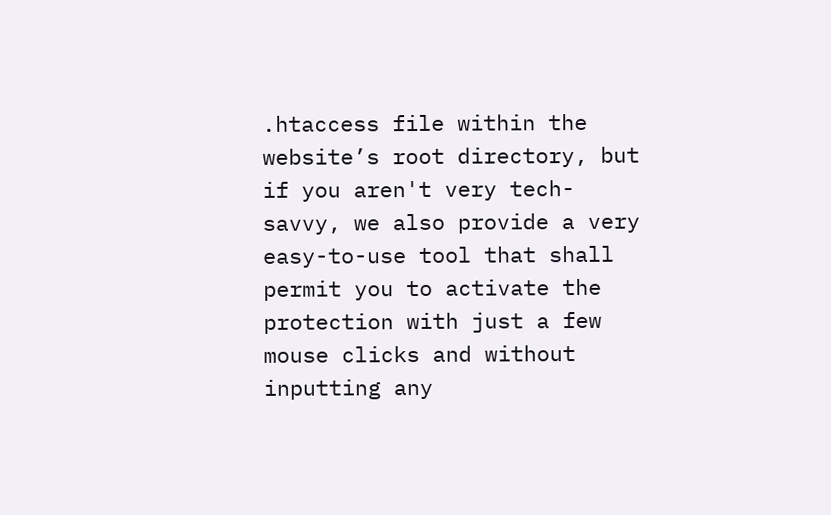.htaccess file within the website’s root directory, but if you aren't very tech-savvy, we also provide a very easy-to-use tool that shall permit you to activate the protection with just a few mouse clicks and without inputting any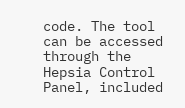code. The tool can be accessed through the Hepsia Control Panel, included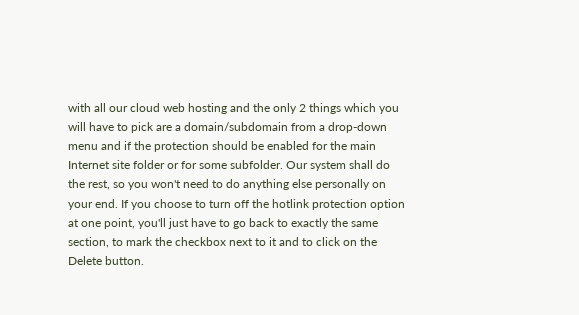with all our cloud web hosting and the only 2 things which you will have to pick are a domain/subdomain from a drop-down menu and if the protection should be enabled for the main Internet site folder or for some subfolder. Our system shall do the rest, so you won't need to do anything else personally on your end. If you choose to turn off the hotlink protection option at one point, you'll just have to go back to exactly the same section, to mark the checkbox next to it and to click on the Delete button.